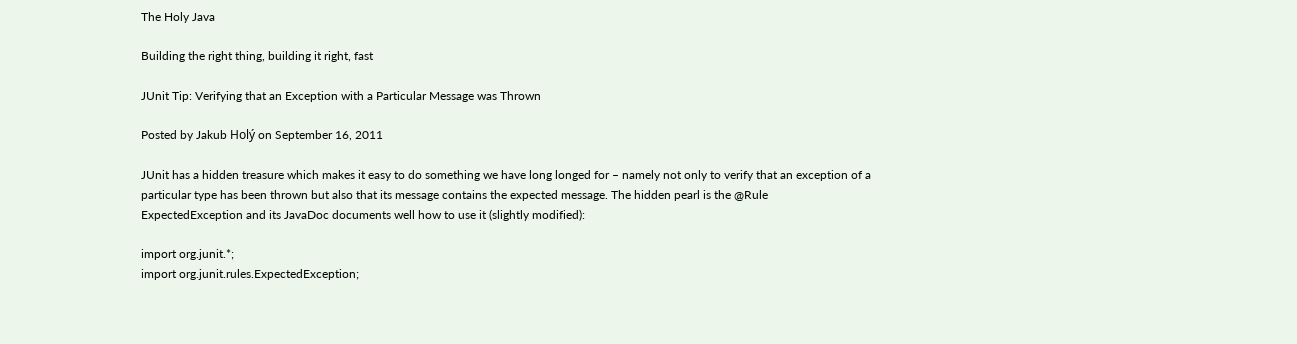The Holy Java

Building the right thing, building it right, fast

JUnit Tip: Verifying that an Exception with a Particular Message was Thrown

Posted by Jakub Holý on September 16, 2011

JUnit has a hidden treasure which makes it easy to do something we have long longed for – namely not only to verify that an exception of a particular type has been thrown but also that its message contains the expected message. The hidden pearl is the @Rule ExpectedException and its JavaDoc documents well how to use it (slightly modified):

import org.junit.*;
import org.junit.rules.ExpectedException;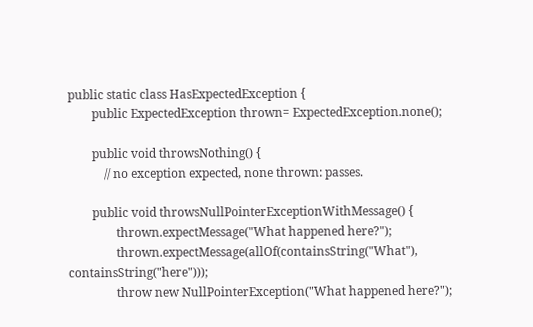public static class HasExpectedException {
        public ExpectedException thrown= ExpectedException.none();

        public void throwsNothing() {
            // no exception expected, none thrown: passes.

        public void throwsNullPointerExceptionWithMessage() {
                thrown.expectMessage("What happened here?");
                thrown.expectMessage(allOf(containsString("What"), containsString("here")));
                throw new NullPointerException("What happened here?");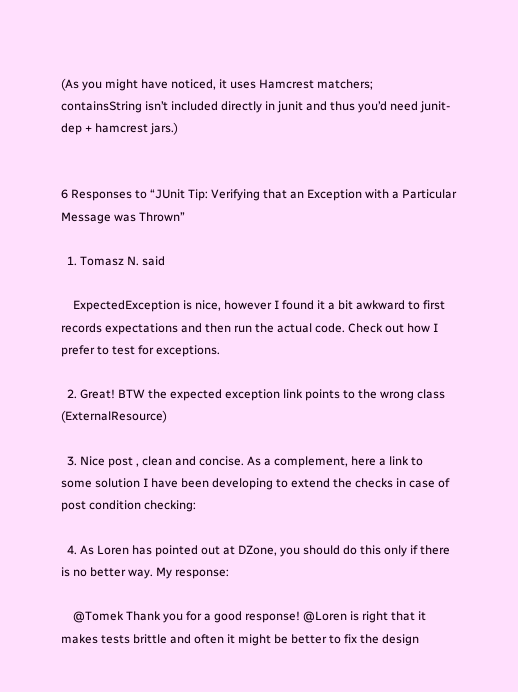(As you might have noticed, it uses Hamcrest matchers; containsString isn’t included directly in junit and thus you’d need junit-dep + hamcrest jars.)


6 Responses to “JUnit Tip: Verifying that an Exception with a Particular Message was Thrown”

  1. Tomasz N. said

    ExpectedException is nice, however I found it a bit awkward to first records expectations and then run the actual code. Check out how I prefer to test for exceptions.

  2. Great! BTW the expected exception link points to the wrong class (ExternalResource)

  3. Nice post , clean and concise. As a complement, here a link to some solution I have been developing to extend the checks in case of post condition checking:

  4. As Loren has pointed out at DZone, you should do this only if there is no better way. My response:

    @Tomek Thank you for a good response! @Loren is right that it makes tests brittle and often it might be better to fix the design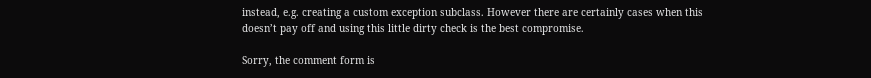instead, e.g. creating a custom exception subclass. However there are certainly cases when this doesn’t pay off and using this little dirty check is the best compromise.

Sorry, the comment form is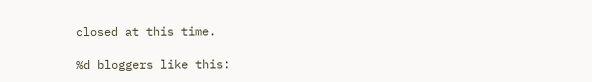closed at this time.

%d bloggers like this: